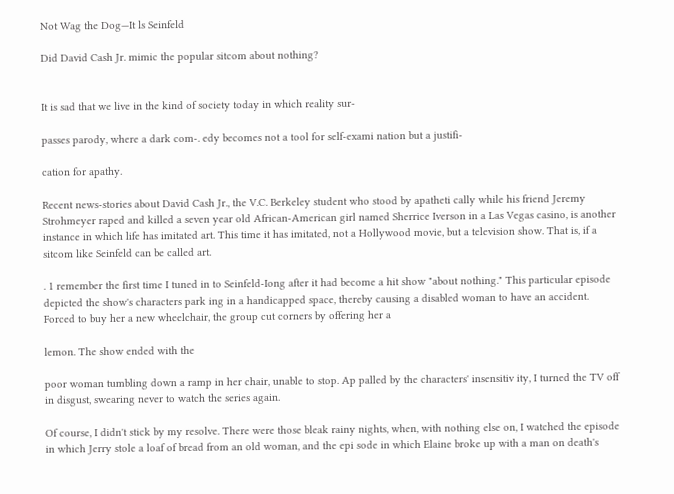Not Wag the Dog—It ls Seinfeld

Did David Cash Jr. mimic the popular sitcom about nothing?


It is sad that we live in the kind of society today in which reality sur-

passes parody, where a dark com-. edy becomes not a tool for self-exami nation but a justifi-

cation for apathy.

Recent news-stories about David Cash Jr., the V.C. Berkeley student who stood by apatheti cally while his friend Jeremy Strohmeyer raped and killed a seven year old African-American girl named Sherrice Iverson in a Las Vegas casino, is another instance in which life has imitated art. This time it has imitated, not a Hollywood movie, but a television show. That is, if a sitcom like Seinfeld can be called art.

. 1 remember the first time I tuned in to Seinfeld-Iong after it had become a hit show "about nothing." This particular episode depicted the show's characters park ing in a handicapped space, thereby causing a disabled woman to have an accident. Forced to buy her a new wheelchair, the group cut corners by offering her a

lemon. The show ended with the

poor woman tumbling down a ramp in her chair, unable to stop. Ap palled by the characters' insensitiv ity, I turned the TV off in disgust, swearing never to watch the series again.

Of course, I didn't stick by my resolve. There were those bleak rainy nights, when, with nothing else on, I watched the episode in which Jerry stole a loaf of bread from an old woman, and the epi sode in which Elaine broke up with a man on death's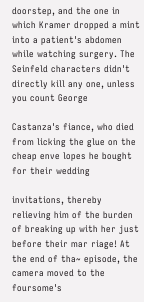doorstep, and the one in which Kramer dropped a mint into a patient's abdomen while watching surgery. The Seinfeld characters didn't directly kill any one, unless you count George

Castanza's fiance, who died from licking the glue on the cheap enve lopes he bought for their wedding

invitations, thereby relieving him of the burden of breaking up with her just before their mar riage! At the end of tha~ episode, the camera moved to the foursome's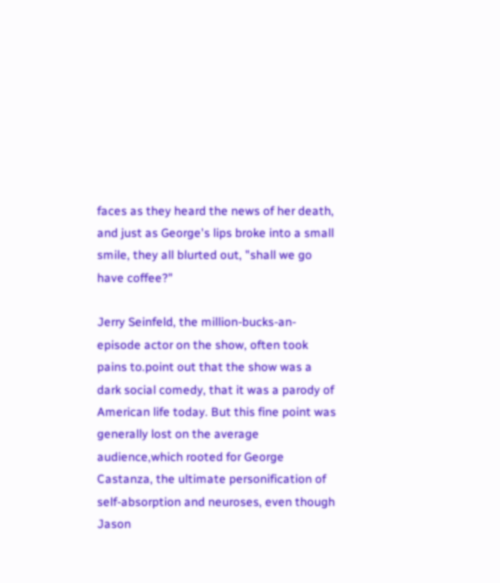faces as they heard the news of her death, and just as George's lips broke into a small smile, they all blurted out, "shall we go have coffee?"

Jerry Seinfeld, the million-bucks-an-episode actor on the show, often took pains to.point out that the show was a dark social comedy, that it was a parody of American life today. But this fine point was generally lost on the average audience,which rooted for George Castanza, the ultimate personification of self-absorption and neuroses, even though Jason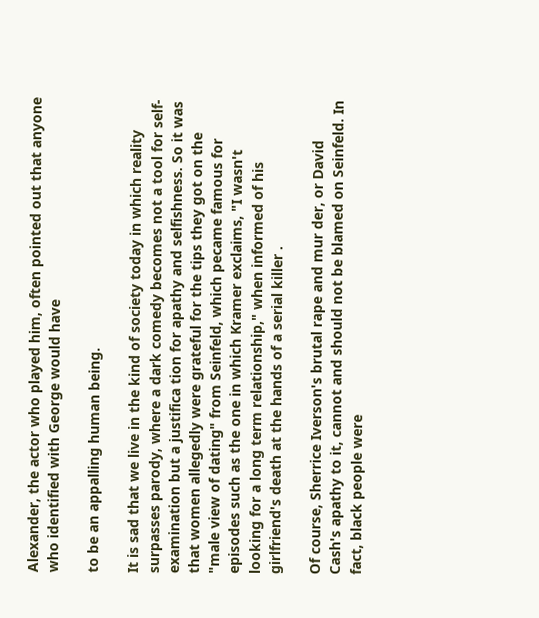Alexander, the actor who played him, often pointed out that anyone who identified with George would have

to be an appalling human being.

It is sad that we live in the kind of society today in which reality surpasses parody, where a dark comedy becomes not a tool for self-examination but a justifica tion for apathy and selfishness. So it was that women allegedly were grateful for the tips they got on the "male view of dating" from Seinfeld, which pecame famous for episodes such as the one in which Kramer exclaims, "I wasn't looking for a long term relationship," when informed of his girlfriend's death at the hands of a serial killer .

Of course, Sherrice Iverson's brutal rape and mur der, or David Cash's apathy to it, cannot and should not be blamed on Seinfeld. In fact, black people were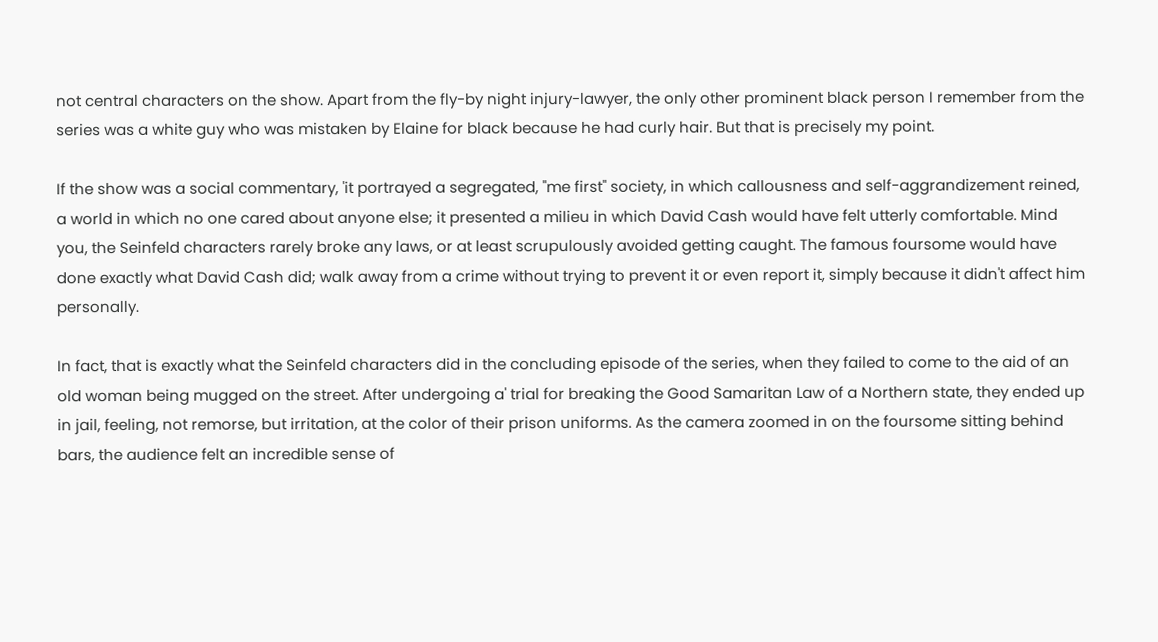not central characters on the show. Apart from the fly-by night injury-lawyer, the only other prominent black person I remember from the series was a white guy who was mistaken by Elaine for black because he had curly hair. But that is precisely my point.

If the show was a social commentary, 'it portrayed a segregated, "me first" society, in which callousness and self-aggrandizement reined, a world in which no one cared about anyone else; it presented a milieu in which David Cash would have felt utterly comfortable. Mind you, the Seinfeld characters rarely broke any laws, or at least scrupulously avoided getting caught. The famous foursome would have done exactly what David Cash did; walk away from a crime without trying to prevent it or even report it, simply because it didn't affect him personally.

In fact, that is exactly what the Seinfeld characters did in the concluding episode of the series, when they failed to come to the aid of an old woman being mugged on the street. After undergoing a' trial for breaking the Good Samaritan Law of a Northern state, they ended up in jail, feeling, not remorse, but irritation, at the color of their prison uniforms. As the camera zoomed in on the foursome sitting behind bars, the audience felt an incredible sense of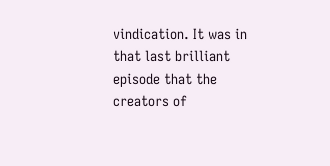vindication. It was in that last brilliant episode that the creators of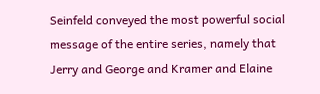Seinfeld conveyed the most powerful social message of the entire series, namely that Jerry and George and Kramer and Elaine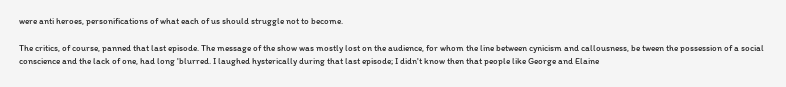were anti heroes, personifications of what each of us should struggle not to become.

The critics, of course, panned that last episode. The message of the show was mostly lost on the audience, for whom the line between cynicism and callousness, be tween the possession of a social conscience and the lack of one, had long 'blurred. I laughed hysterically during that last episode; I didn't know then that people like George and Elaine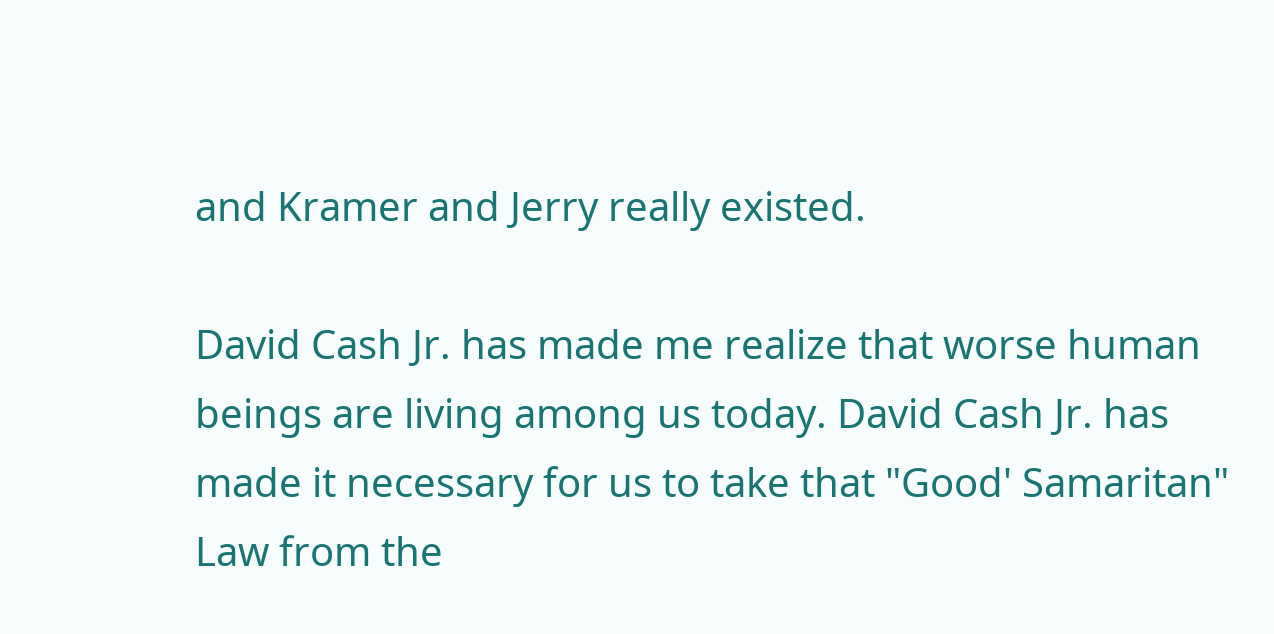and Kramer and Jerry really existed.

David Cash Jr. has made me realize that worse human beings are living among us today. David Cash Jr. has made it necessary for us to take that "Good' Samaritan" Law from the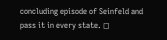concluding episode of Seinfeld and pass it in every state. ◻